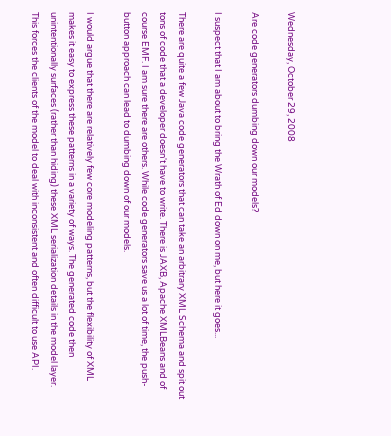Wednesday, October 29, 2008

Are code generators dumbing down our models?

I suspect that I am about to bring the Wrath of Ed down on me, but here it goes...

There are quite a few Java code generators that can take an arbitrary XML Schema and spit out tons of code that a developer doesn't have to write. There is JAXB, Apache XMLBeans and of course EMF. I am sure there are others. While code generators save us a lot of time, the push-button approach can lead to dumbing down of our models.

I would argue that there are relatively few core modeling patterns, but the flexibility of XML makes it easy to express these patterns in a variety of ways. The generated code then unintentionally surfaces (rather than hiding) these XML serialization details in the model layer. This forces the clients of the model to deal with inconsistent and often difficult to use API.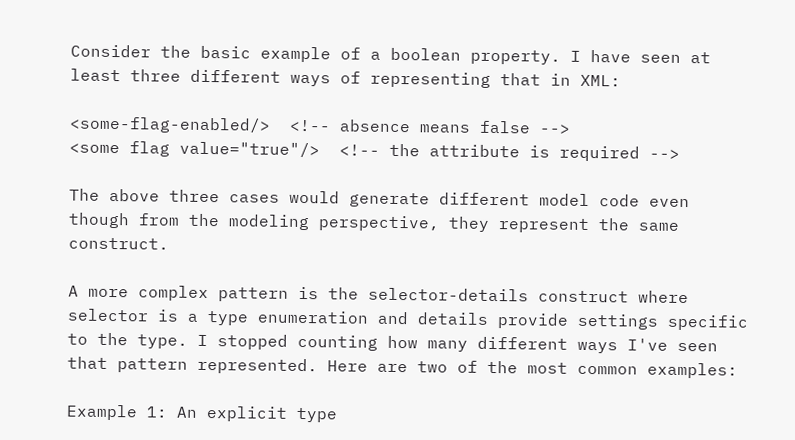Consider the basic example of a boolean property. I have seen at least three different ways of representing that in XML:

<some-flag-enabled/>  <!-- absence means false -->
<some flag value="true"/>  <!-- the attribute is required -->

The above three cases would generate different model code even though from the modeling perspective, they represent the same construct.

A more complex pattern is the selector-details construct where selector is a type enumeration and details provide settings specific to the type. I stopped counting how many different ways I've seen that pattern represented. Here are two of the most common examples:

Example 1: An explicit type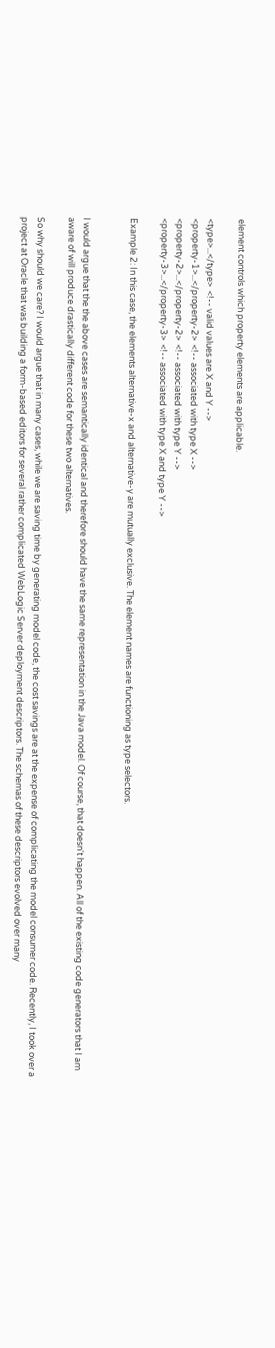element controls which property elements are applicable.

<type>...</type>  <!-- valid values are X and Y -->
<property-1>...</property-2>  <!-- associated with type X -->
<property-2>...</property-2>  <!-- associated with type Y -->
<property-3>...</property-3>  <!-- associated with type X and type Y -->

Example 2: In this case, the elements alternative-x and alternative-y are mutually exclusive. The element names are functioning as type selectors.


I would argue that the the above cases are semantically identical and therefore should have the same representation in the Java model. Of course, that doesn't happen. All of the existing code generators that I am aware of will produce drastically different code for these two alternatives.

So why should we care? I would argue that in many cases, while we are saving time by generating model code, the cost savings are at the expense of complicating the model consumer code. Recently, I took over a project at Oracle that was building a form-based editors for several rather complicated WebLogic Server deployment descriptors. The schemas of these descriptors evolved over many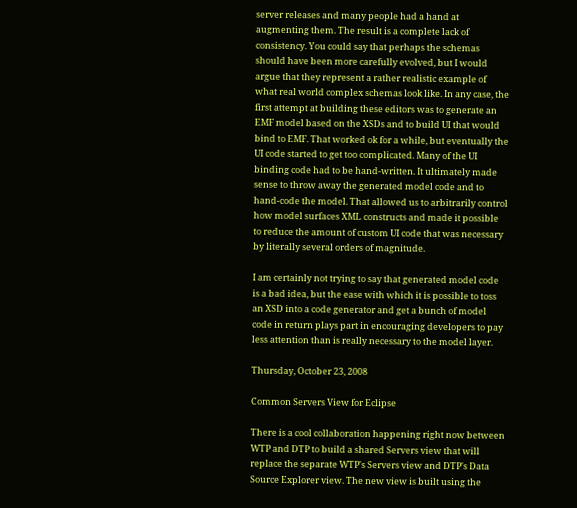server releases and many people had a hand at augmenting them. The result is a complete lack of consistency. You could say that perhaps the schemas should have been more carefully evolved, but I would argue that they represent a rather realistic example of what real world complex schemas look like. In any case, the first attempt at building these editors was to generate an EMF model based on the XSDs and to build UI that would bind to EMF. That worked ok for a while, but eventually the UI code started to get too complicated. Many of the UI binding code had to be hand-written. It ultimately made sense to throw away the generated model code and to hand-code the model. That allowed us to arbitrarily control how model surfaces XML constructs and made it possible to reduce the amount of custom UI code that was necessary by literally several orders of magnitude.

I am certainly not trying to say that generated model code is a bad idea, but the ease with which it is possible to toss an XSD into a code generator and get a bunch of model code in return plays part in encouraging developers to pay less attention than is really necessary to the model layer.

Thursday, October 23, 2008

Common Servers View for Eclipse

There is a cool collaboration happening right now between WTP and DTP to build a shared Servers view that will replace the separate WTP's Servers view and DTP's Data Source Explorer view. The new view is built using the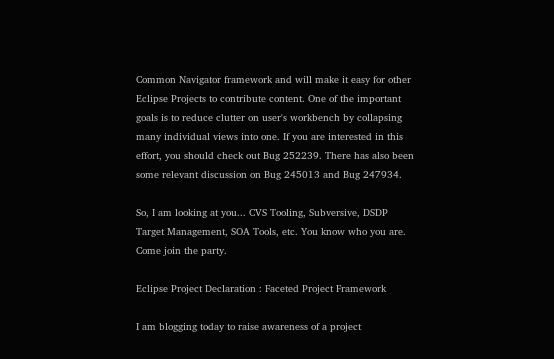Common Navigator framework and will make it easy for other Eclipse Projects to contribute content. One of the important goals is to reduce clutter on user's workbench by collapsing many individual views into one. If you are interested in this effort, you should check out Bug 252239. There has also been some relevant discussion on Bug 245013 and Bug 247934.

So, I am looking at you... CVS Tooling, Subversive, DSDP Target Management, SOA Tools, etc. You know who you are. Come join the party.

Eclipse Project Declaration : Faceted Project Framework

I am blogging today to raise awareness of a project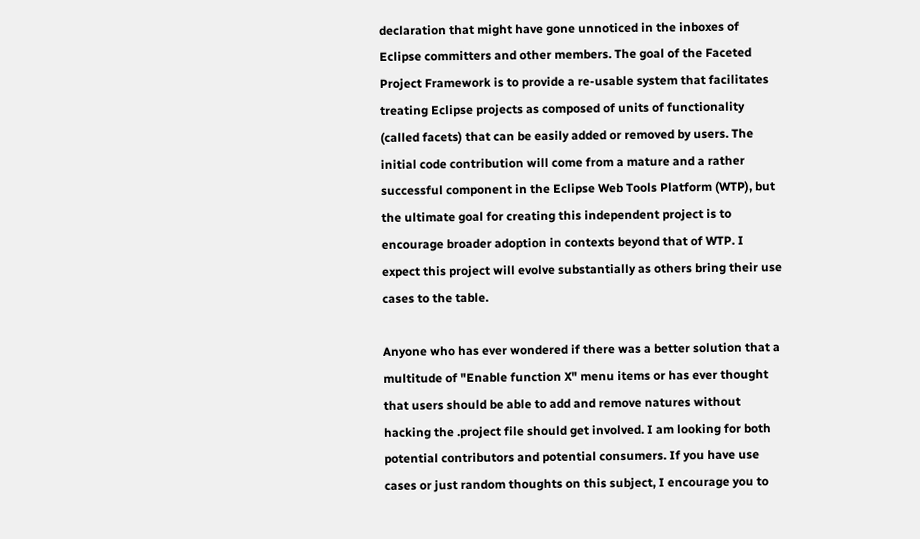declaration that might have gone unnoticed in the inboxes of Eclipse committers and other members. The goal of the Faceted Project Framework is to provide a re-usable system that facilitates treating Eclipse projects as composed of units of functionality (called facets) that can be easily added or removed by users. The initial code contribution will come from a mature and a rather successful component in the Eclipse Web Tools Platform (WTP), but the ultimate goal for creating this independent project is to encourage broader adoption in contexts beyond that of WTP. I expect this project will evolve substantially as others bring their use cases to the table.

Anyone who has ever wondered if there was a better solution that a multitude of "Enable function X" menu items or has ever thought that users should be able to add and remove natures without hacking the .project file should get involved. I am looking for both potential contributors and potential consumers. If you have use cases or just random thoughts on this subject, I encourage you to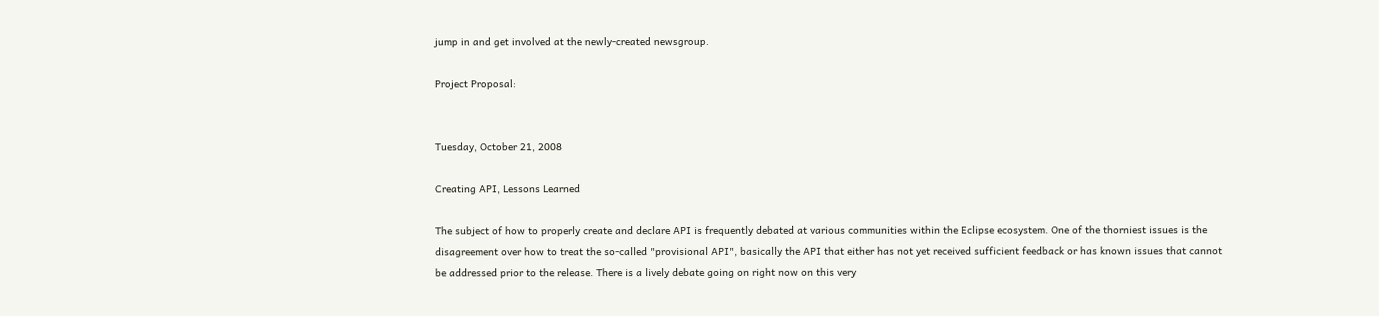jump in and get involved at the newly-created newsgroup.

Project Proposal:


Tuesday, October 21, 2008

Creating API, Lessons Learned

The subject of how to properly create and declare API is frequently debated at various communities within the Eclipse ecosystem. One of the thorniest issues is the disagreement over how to treat the so-called "provisional API", basically the API that either has not yet received sufficient feedback or has known issues that cannot be addressed prior to the release. There is a lively debate going on right now on this very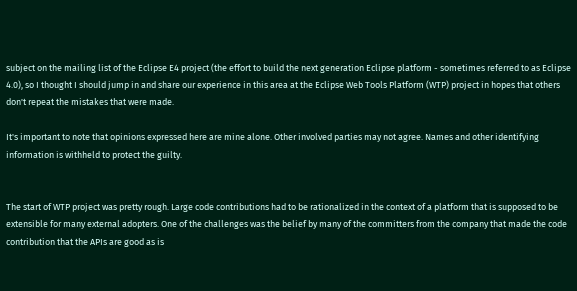subject on the mailing list of the Eclipse E4 project (the effort to build the next generation Eclipse platform - sometimes referred to as Eclipse 4.0), so I thought I should jump in and share our experience in this area at the Eclipse Web Tools Platform (WTP) project in hopes that others don't repeat the mistakes that were made.

It's important to note that opinions expressed here are mine alone. Other involved parties may not agree. Names and other identifying information is withheld to protect the guilty.


The start of WTP project was pretty rough. Large code contributions had to be rationalized in the context of a platform that is supposed to be extensible for many external adopters. One of the challenges was the belief by many of the committers from the company that made the code contribution that the APIs are good as is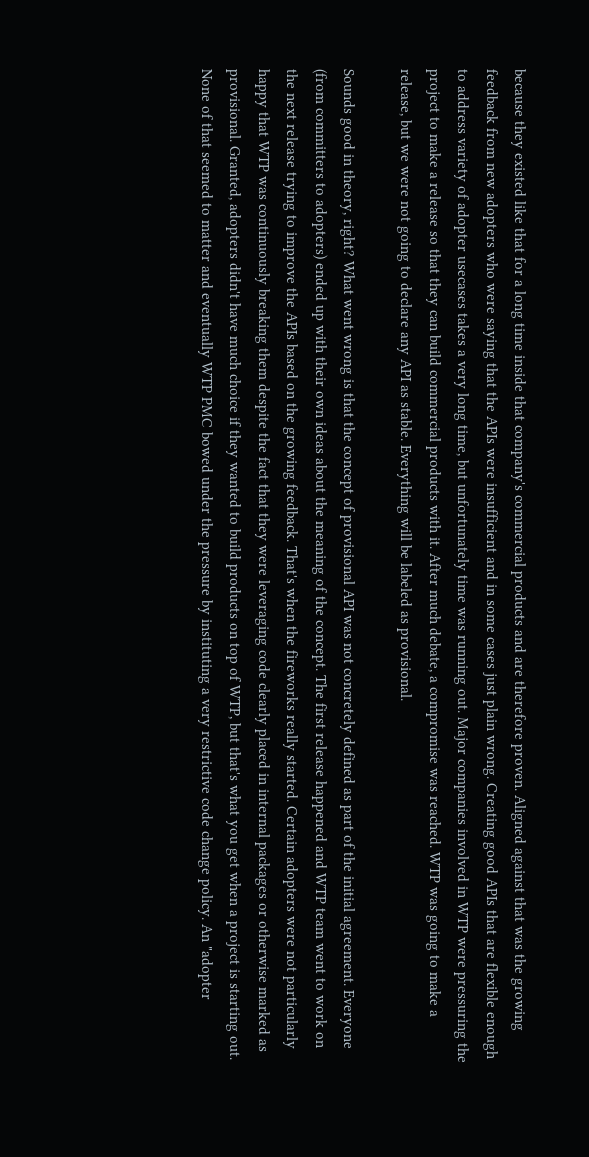because they existed like that for a long time inside that company's commercial products and are therefore proven. Aligned against that was the growing feedback from new adopters who were saying that the APIs were insufficient and in some cases just plain wrong. Creating good APIs that are flexible enough to address variety of adopter usecases takes a very long time, but unfortunately time was running out. Major companies involved in WTP were pressuring the project to make a release so that they can build commercial products with it. After much debate, a compromise was reached. WTP was going to make a release, but we were not going to declare any API as stable. Everything will be labeled as provisional.

Sounds good in theory, right? What went wrong is that the concept of provisional API was not concretely defined as part of the initial agreement. Everyone (from committers to adopters) ended up with their own ideas about the meaning of the concept. The first release happened and WTP team went to work on the next release trying to improve the APIs based on the growing feedback. That's when the fireworks really started. Certain adopters were not particularly happy that WTP was continuously breaking them despite the fact that they were leveraging code clearly placed in internal packages or otherwise marked as provisional. Granted, adopters didn't have much choice if they wanted to build products on top of WTP, but that's what you get when a project is starting out. None of that seemed to matter and eventually WTP PMC bowed under the pressure by instituting a very restrictive code change policy. An "adopter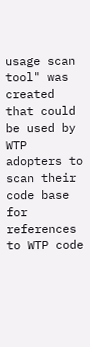usage scan tool" was created that could be used by WTP adopters to scan their code base for references to WTP code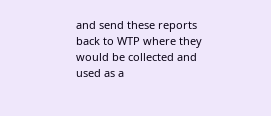and send these reports back to WTP where they would be collected and used as a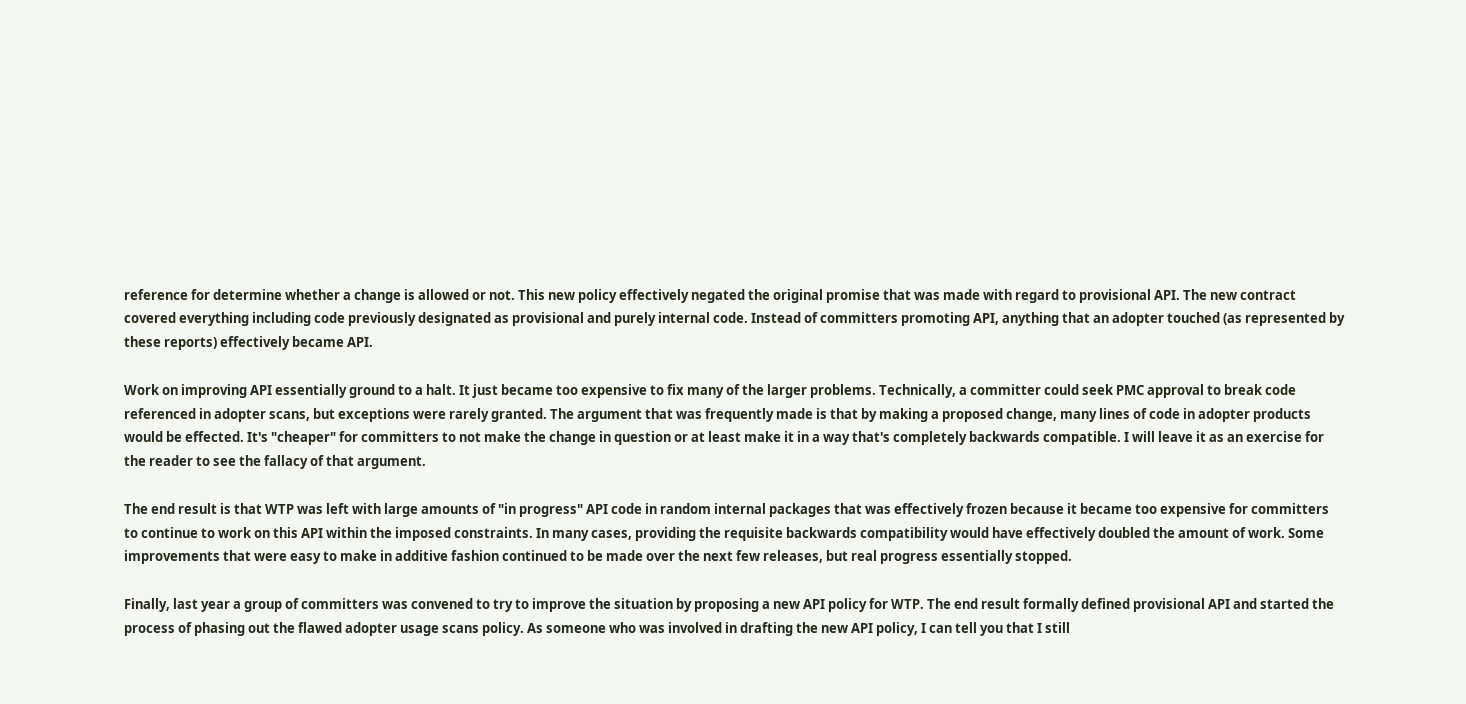reference for determine whether a change is allowed or not. This new policy effectively negated the original promise that was made with regard to provisional API. The new contract covered everything including code previously designated as provisional and purely internal code. Instead of committers promoting API, anything that an adopter touched (as represented by these reports) effectively became API.

Work on improving API essentially ground to a halt. It just became too expensive to fix many of the larger problems. Technically, a committer could seek PMC approval to break code referenced in adopter scans, but exceptions were rarely granted. The argument that was frequently made is that by making a proposed change, many lines of code in adopter products would be effected. It's "cheaper" for committers to not make the change in question or at least make it in a way that's completely backwards compatible. I will leave it as an exercise for the reader to see the fallacy of that argument.

The end result is that WTP was left with large amounts of "in progress" API code in random internal packages that was effectively frozen because it became too expensive for committers to continue to work on this API within the imposed constraints. In many cases, providing the requisite backwards compatibility would have effectively doubled the amount of work. Some improvements that were easy to make in additive fashion continued to be made over the next few releases, but real progress essentially stopped.

Finally, last year a group of committers was convened to try to improve the situation by proposing a new API policy for WTP. The end result formally defined provisional API and started the process of phasing out the flawed adopter usage scans policy. As someone who was involved in drafting the new API policy, I can tell you that I still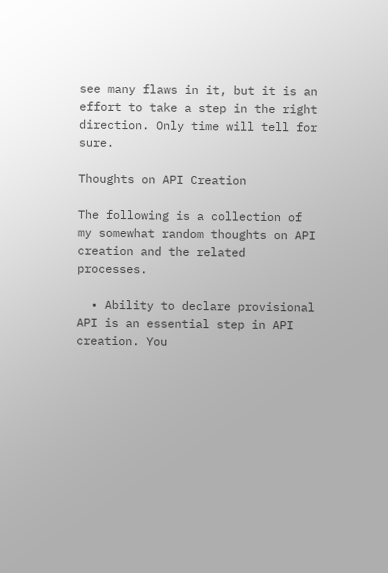see many flaws in it, but it is an effort to take a step in the right direction. Only time will tell for sure.

Thoughts on API Creation

The following is a collection of my somewhat random thoughts on API creation and the related processes.

  • Ability to declare provisional API is an essential step in API creation. You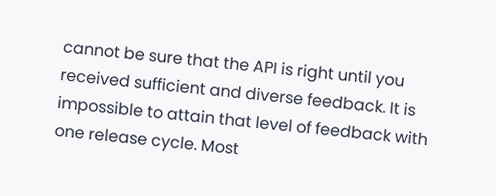cannot be sure that the API is right until you received sufficient and diverse feedback. It is impossible to attain that level of feedback with one release cycle. Most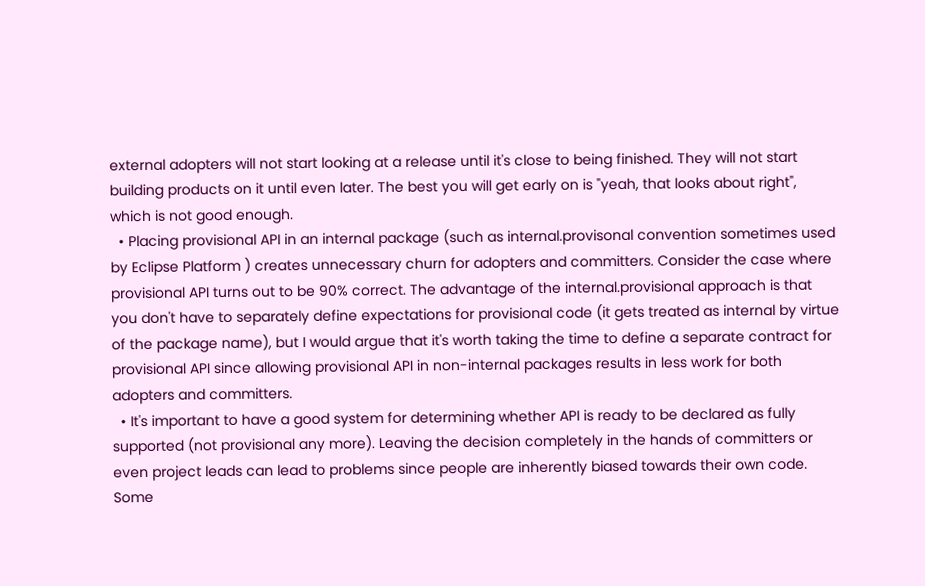external adopters will not start looking at a release until it's close to being finished. They will not start building products on it until even later. The best you will get early on is "yeah, that looks about right", which is not good enough.
  • Placing provisional API in an internal package (such as internal.provisonal convention sometimes used by Eclipse Platform ) creates unnecessary churn for adopters and committers. Consider the case where provisional API turns out to be 90% correct. The advantage of the internal.provisional approach is that you don't have to separately define expectations for provisional code (it gets treated as internal by virtue of the package name), but I would argue that it's worth taking the time to define a separate contract for provisional API since allowing provisional API in non-internal packages results in less work for both adopters and committers.
  • It's important to have a good system for determining whether API is ready to be declared as fully supported (not provisional any more). Leaving the decision completely in the hands of committers or even project leads can lead to problems since people are inherently biased towards their own code. Some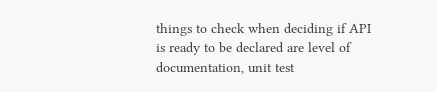things to check when deciding if API is ready to be declared are level of documentation, unit test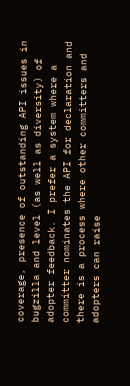coverage, presence of outstanding API issues in bugzilla and level (as well as diversity) of adopter feedback. I prefer a system where a committer nominates the API for declaration and there is a process where other committers and adopters can raise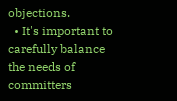objections.
  • It's important to carefully balance the needs of committers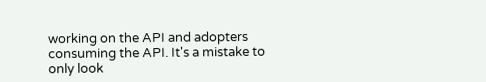working on the API and adopters consuming the API. It's a mistake to only look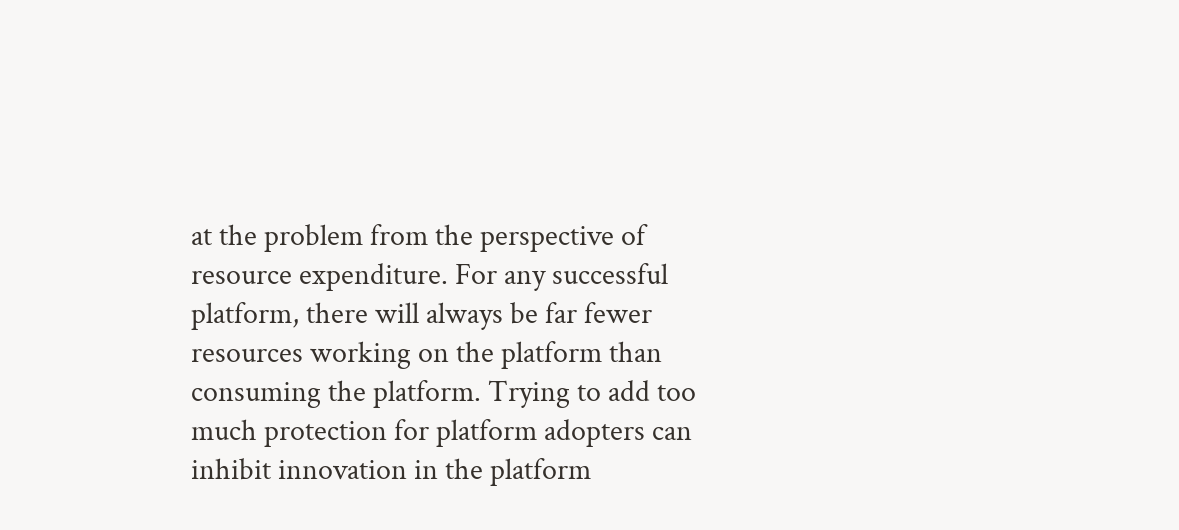at the problem from the perspective of resource expenditure. For any successful platform, there will always be far fewer resources working on the platform than consuming the platform. Trying to add too much protection for platform adopters can inhibit innovation in the platform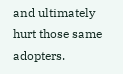and ultimately hurt those same adopters.